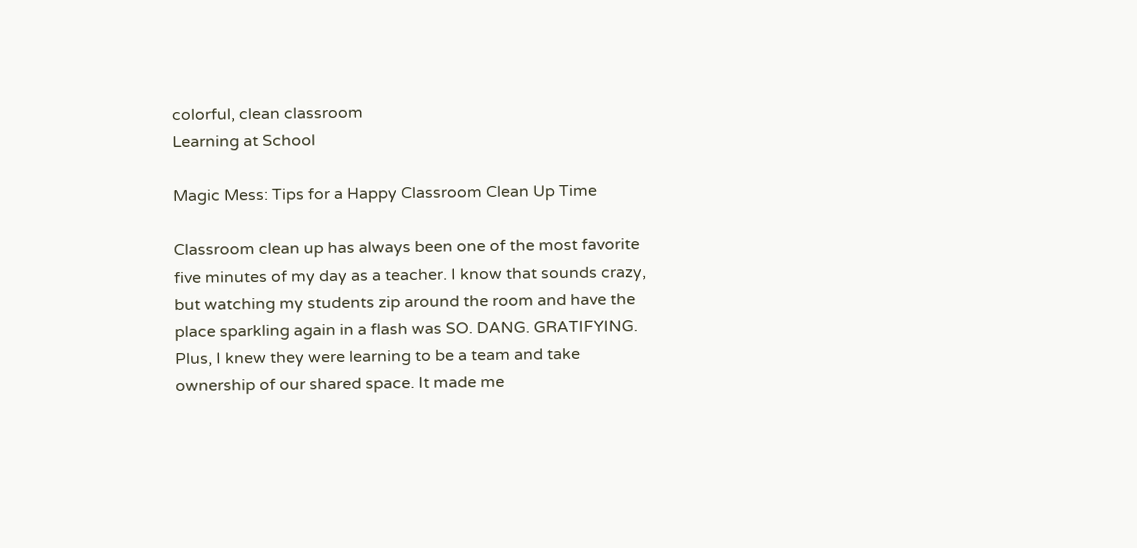colorful, clean classroom
Learning at School

Magic Mess: Tips for a Happy Classroom Clean Up Time

Classroom clean up has always been one of the most favorite five minutes of my day as a teacher. I know that sounds crazy, but watching my students zip around the room and have the place sparkling again in a flash was SO. DANG. GRATIFYING. Plus, I knew they were learning to be a team and take ownership of our shared space. It made me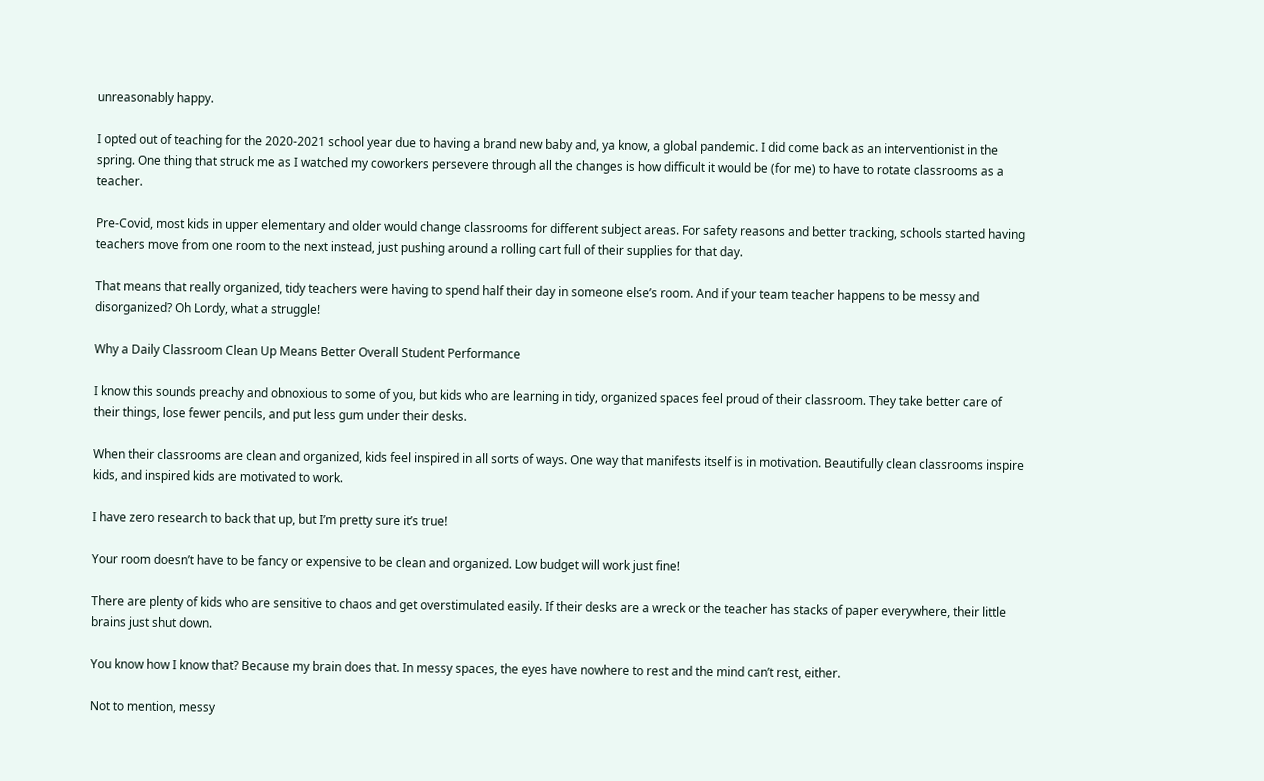unreasonably happy.

I opted out of teaching for the 2020-2021 school year due to having a brand new baby and, ya know, a global pandemic. I did come back as an interventionist in the spring. One thing that struck me as I watched my coworkers persevere through all the changes is how difficult it would be (for me) to have to rotate classrooms as a teacher.

Pre-Covid, most kids in upper elementary and older would change classrooms for different subject areas. For safety reasons and better tracking, schools started having teachers move from one room to the next instead, just pushing around a rolling cart full of their supplies for that day.

That means that really organized, tidy teachers were having to spend half their day in someone else’s room. And if your team teacher happens to be messy and disorganized? Oh Lordy, what a struggle!

Why a Daily Classroom Clean Up Means Better Overall Student Performance

I know this sounds preachy and obnoxious to some of you, but kids who are learning in tidy, organized spaces feel proud of their classroom. They take better care of their things, lose fewer pencils, and put less gum under their desks.

When their classrooms are clean and organized, kids feel inspired in all sorts of ways. One way that manifests itself is in motivation. Beautifully clean classrooms inspire kids, and inspired kids are motivated to work.

I have zero research to back that up, but I’m pretty sure it’s true!

Your room doesn’t have to be fancy or expensive to be clean and organized. Low budget will work just fine!

There are plenty of kids who are sensitive to chaos and get overstimulated easily. If their desks are a wreck or the teacher has stacks of paper everywhere, their little brains just shut down.

You know how I know that? Because my brain does that. In messy spaces, the eyes have nowhere to rest and the mind can’t rest, either.

Not to mention, messy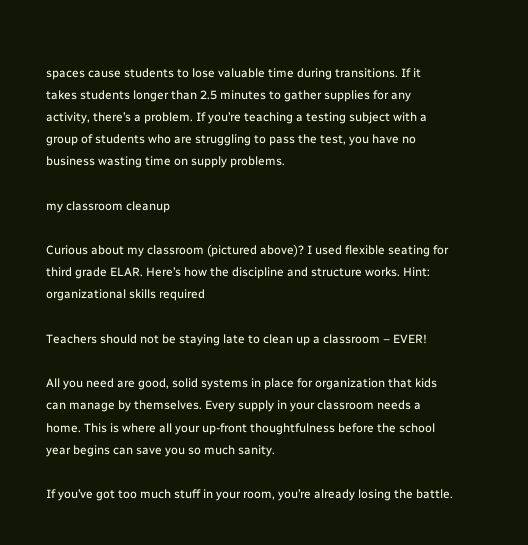spaces cause students to lose valuable time during transitions. If it takes students longer than 2.5 minutes to gather supplies for any activity, there’s a problem. If you’re teaching a testing subject with a group of students who are struggling to pass the test, you have no business wasting time on supply problems.

my classroom cleanup

Curious about my classroom (pictured above)? I used flexible seating for third grade ELAR. Here’s how the discipline and structure works. Hint: organizational skills required

Teachers should not be staying late to clean up a classroom – EVER!

All you need are good, solid systems in place for organization that kids can manage by themselves. Every supply in your classroom needs a home. This is where all your up-front thoughtfulness before the school year begins can save you so much sanity.

If you’ve got too much stuff in your room, you’re already losing the battle.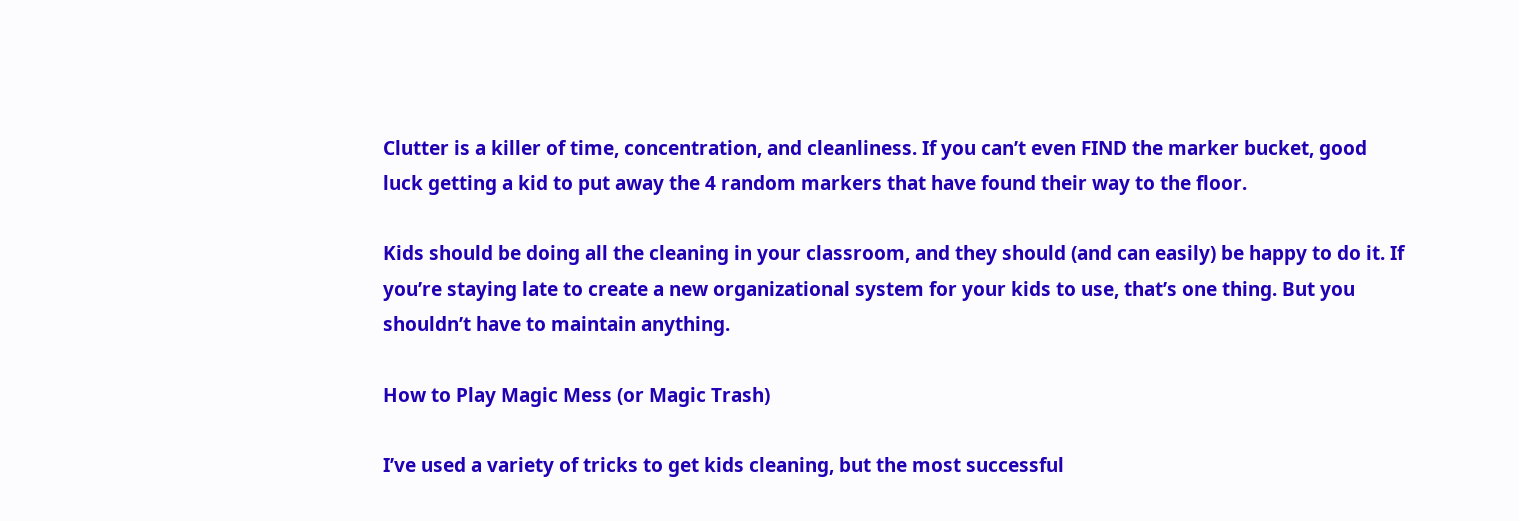Clutter is a killer of time, concentration, and cleanliness. If you can’t even FIND the marker bucket, good luck getting a kid to put away the 4 random markers that have found their way to the floor.

Kids should be doing all the cleaning in your classroom, and they should (and can easily) be happy to do it. If you’re staying late to create a new organizational system for your kids to use, that’s one thing. But you shouldn’t have to maintain anything.

How to Play Magic Mess (or Magic Trash)

I’ve used a variety of tricks to get kids cleaning, but the most successful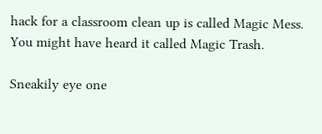hack for a classroom clean up is called Magic Mess. You might have heard it called Magic Trash.

Sneakily eye one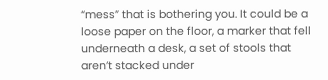“mess” that is bothering you. It could be a loose paper on the floor, a marker that fell underneath a desk, a set of stools that aren’t stacked under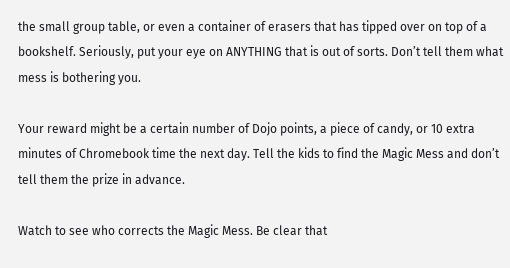the small group table, or even a container of erasers that has tipped over on top of a bookshelf. Seriously, put your eye on ANYTHING that is out of sorts. Don’t tell them what mess is bothering you.

Your reward might be a certain number of Dojo points, a piece of candy, or 10 extra minutes of Chromebook time the next day. Tell the kids to find the Magic Mess and don’t tell them the prize in advance.

Watch to see who corrects the Magic Mess. Be clear that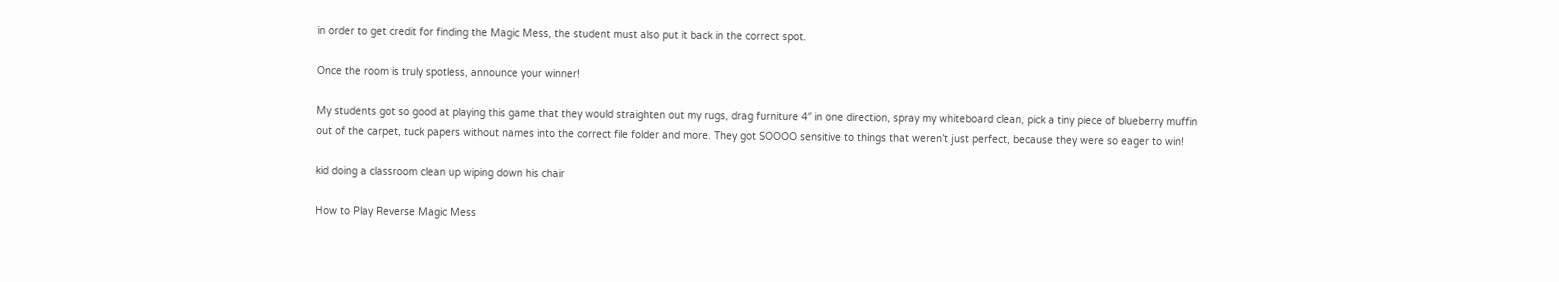in order to get credit for finding the Magic Mess, the student must also put it back in the correct spot.

Once the room is truly spotless, announce your winner!

My students got so good at playing this game that they would straighten out my rugs, drag furniture 4″ in one direction, spray my whiteboard clean, pick a tiny piece of blueberry muffin out of the carpet, tuck papers without names into the correct file folder and more. They got SOOOO sensitive to things that weren’t just perfect, because they were so eager to win!

kid doing a classroom clean up wiping down his chair

How to Play Reverse Magic Mess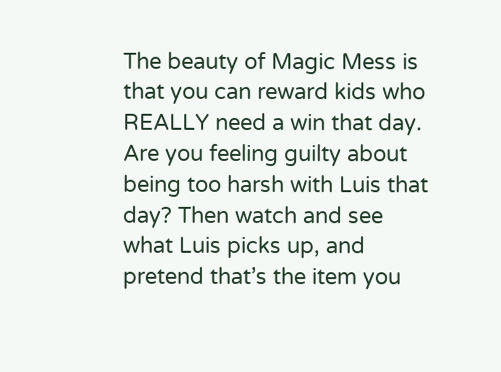The beauty of Magic Mess is that you can reward kids who REALLY need a win that day. Are you feeling guilty about being too harsh with Luis that day? Then watch and see what Luis picks up, and pretend that’s the item you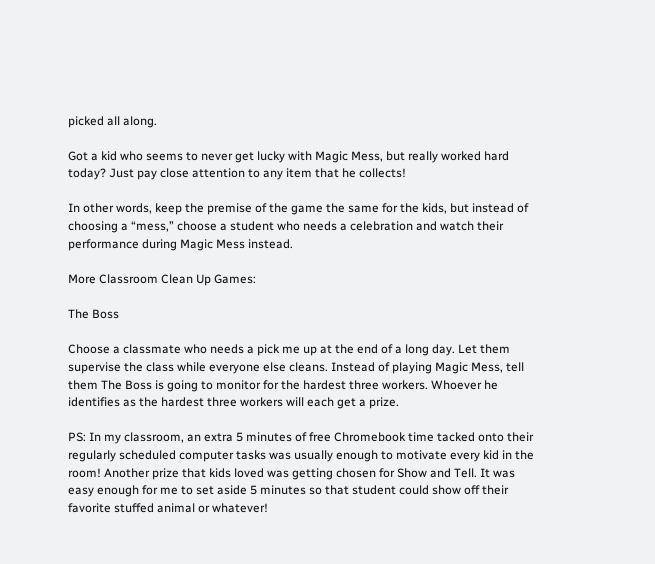picked all along.

Got a kid who seems to never get lucky with Magic Mess, but really worked hard today? Just pay close attention to any item that he collects!

In other words, keep the premise of the game the same for the kids, but instead of choosing a “mess,” choose a student who needs a celebration and watch their performance during Magic Mess instead.

More Classroom Clean Up Games:

The Boss

Choose a classmate who needs a pick me up at the end of a long day. Let them supervise the class while everyone else cleans. Instead of playing Magic Mess, tell them The Boss is going to monitor for the hardest three workers. Whoever he identifies as the hardest three workers will each get a prize.

PS: In my classroom, an extra 5 minutes of free Chromebook time tacked onto their regularly scheduled computer tasks was usually enough to motivate every kid in the room! Another prize that kids loved was getting chosen for Show and Tell. It was easy enough for me to set aside 5 minutes so that student could show off their favorite stuffed animal or whatever!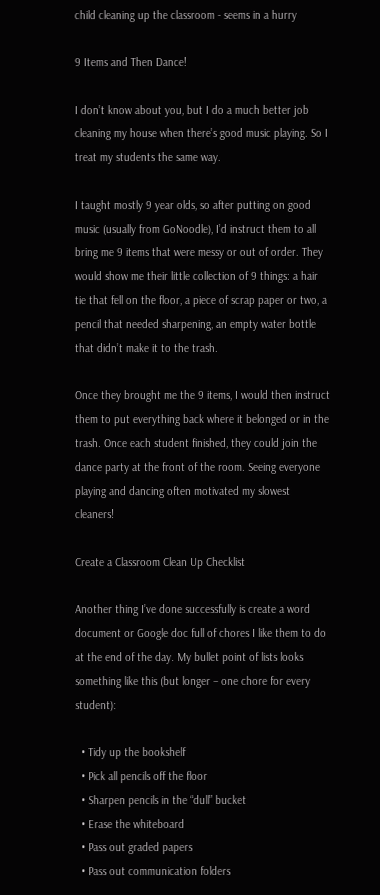child cleaning up the classroom - seems in a hurry

9 Items and Then Dance!

I don’t know about you, but I do a much better job cleaning my house when there’s good music playing. So I treat my students the same way.

I taught mostly 9 year olds, so after putting on good music (usually from GoNoodle), I’d instruct them to all bring me 9 items that were messy or out of order. They would show me their little collection of 9 things: a hair tie that fell on the floor, a piece of scrap paper or two, a pencil that needed sharpening, an empty water bottle that didn’t make it to the trash.

Once they brought me the 9 items, I would then instruct them to put everything back where it belonged or in the trash. Once each student finished, they could join the dance party at the front of the room. Seeing everyone playing and dancing often motivated my slowest cleaners!

Create a Classroom Clean Up Checklist

Another thing I’ve done successfully is create a word document or Google doc full of chores I like them to do at the end of the day. My bullet point of lists looks something like this (but longer – one chore for every student):

  • Tidy up the bookshelf
  • Pick all pencils off the floor
  • Sharpen pencils in the “dull” bucket
  • Erase the whiteboard
  • Pass out graded papers
  • Pass out communication folders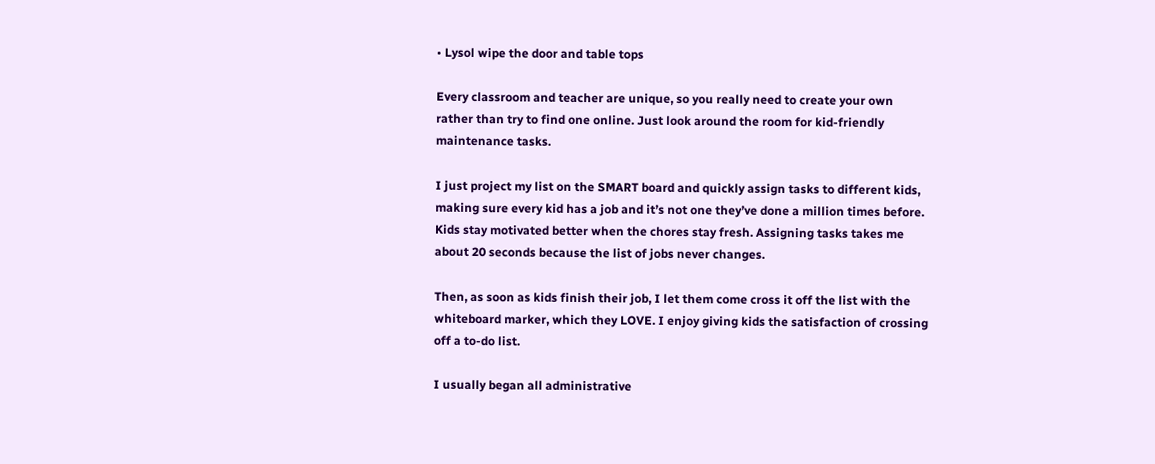• Lysol wipe the door and table tops

Every classroom and teacher are unique, so you really need to create your own rather than try to find one online. Just look around the room for kid-friendly maintenance tasks.

I just project my list on the SMART board and quickly assign tasks to different kids, making sure every kid has a job and it’s not one they’ve done a million times before. Kids stay motivated better when the chores stay fresh. Assigning tasks takes me about 20 seconds because the list of jobs never changes.

Then, as soon as kids finish their job, I let them come cross it off the list with the whiteboard marker, which they LOVE. I enjoy giving kids the satisfaction of crossing off a to-do list.

I usually began all administrative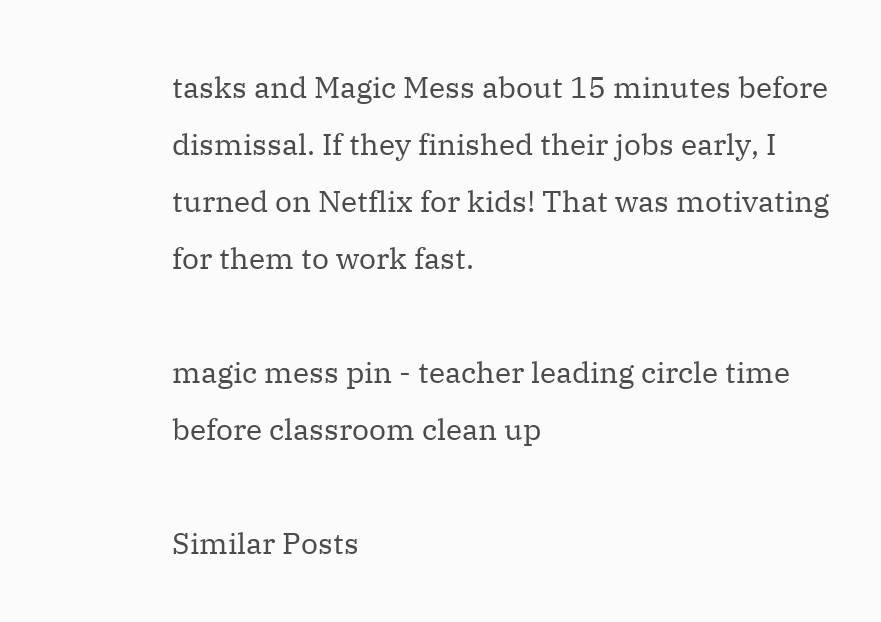tasks and Magic Mess about 15 minutes before dismissal. If they finished their jobs early, I turned on Netflix for kids! That was motivating for them to work fast.

magic mess pin - teacher leading circle time before classroom clean up

Similar Posts